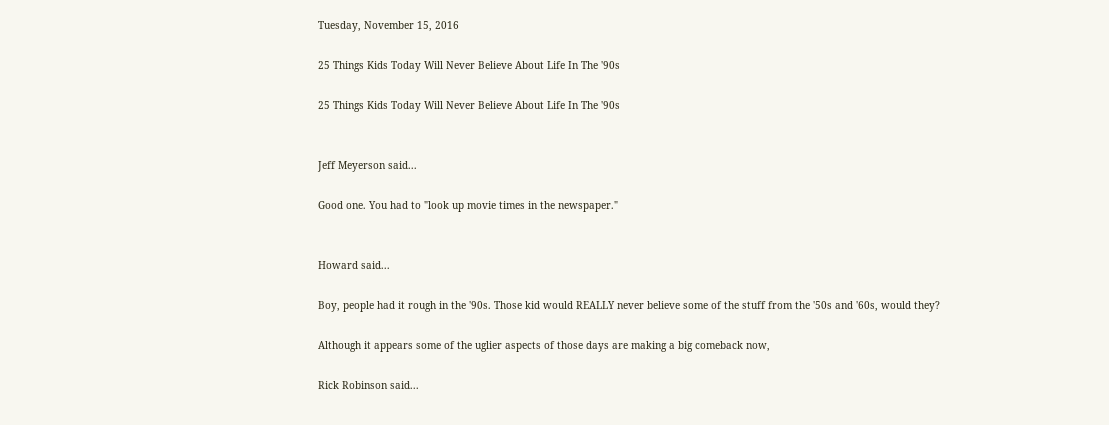Tuesday, November 15, 2016

25 Things Kids Today Will Never Believe About Life In The '90s

25 Things Kids Today Will Never Believe About Life In The '90s


Jeff Meyerson said...

Good one. You had to "look up movie times in the newspaper."


Howard said...

Boy, people had it rough in the '90s. Those kid would REALLY never believe some of the stuff from the '50s and '60s, would they?

Although it appears some of the uglier aspects of those days are making a big comeback now,

Rick Robinson said...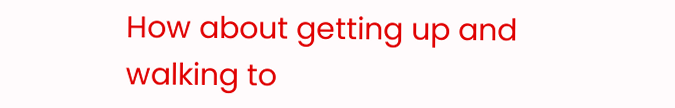How about getting up and walking to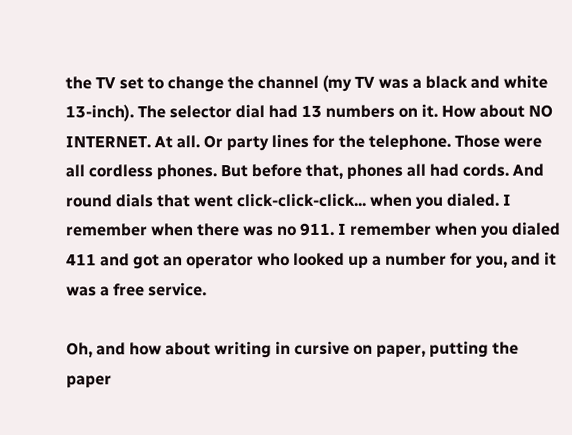the TV set to change the channel (my TV was a black and white 13-inch). The selector dial had 13 numbers on it. How about NO INTERNET. At all. Or party lines for the telephone. Those were all cordless phones. But before that, phones all had cords. And round dials that went click-click-click... when you dialed. I remember when there was no 911. I remember when you dialed 411 and got an operator who looked up a number for you, and it was a free service.

Oh, and how about writing in cursive on paper, putting the paper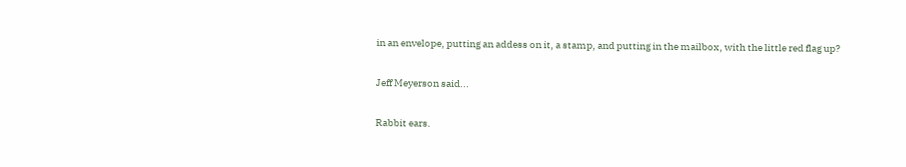in an envelope, putting an addess on it, a stamp, and putting in the mailbox, with the little red flag up?

Jeff Meyerson said...

Rabbit ears.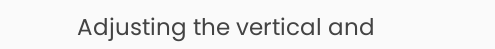Adjusting the vertical and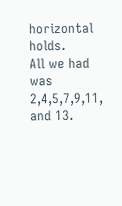horizontal holds.
All we had was 2,4,5,7,9,11, and 13.